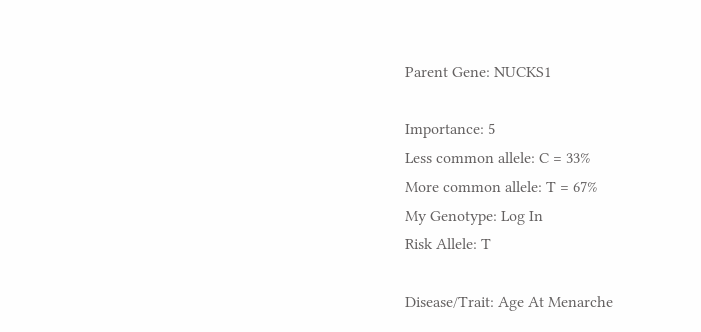Parent Gene: NUCKS1

Importance: 5
Less common allele: C = 33%
More common allele: T = 67%
My Genotype: Log In
Risk Allele: T

Disease/Trait: Age At Menarche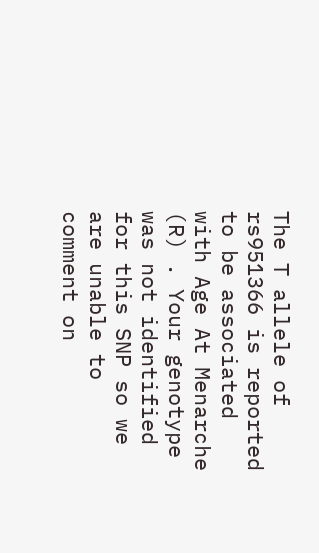The T allele of rs951366 is reported to be associated with Age At Menarche (R) . Your genotype was not identified for this SNP so we are unable to comment on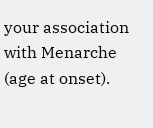your association with Menarche (age at onset).